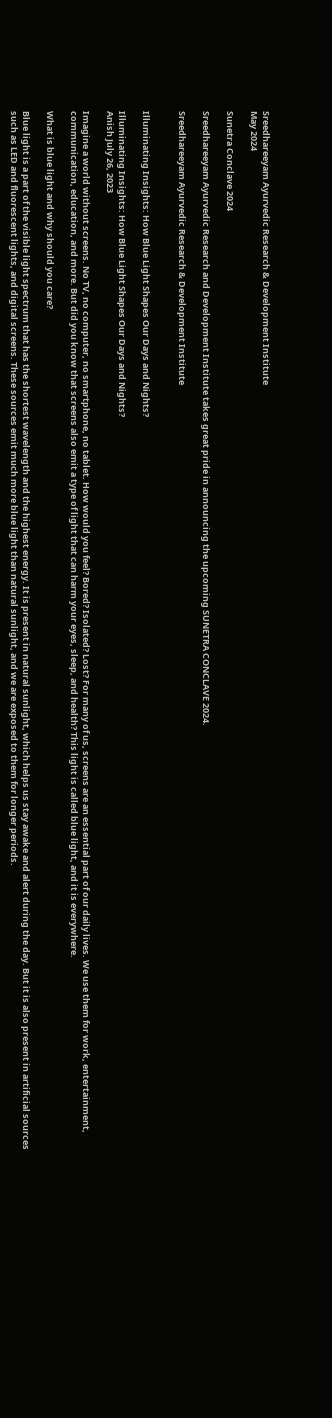Sreedhareeyam Ayurvedic Research & Development Institute
May 2024

Sunetra Conclave 2024

Sreedhareeyam Ayurvedic Research and Development Institute takes great pride in announcing the upcoming SUNETRA CONCLAVE 2024.

Sreedhareeyam Ayurvedic Research & Development Institute


Illuminating Insights: How Blue Light Shapes Our Days and Nights?

Illuminating Insights: How Blue Light Shapes Our Days and Nights?
Anish July 26, 2023

Imagine a world without screens. No TV, no computer, no smartphone, no tablet. How would you feel? Bored? Isolated? Lost? For many of us, screens are an essential part of our daily lives. We use them for work, entertainment, communication, education, and more. But did you know that screens also emit a type of light that can harm your eyes, sleep, and health? This light is called blue light, and it is everywhere.

What is blue light and why should you care?

Blue light is a part of the visible light spectrum that has the shortest wavelength and the highest energy. It is present in natural sunlight, which helps us stay awake and alert during the day. But it is also present in artificial sources such as LED and fluorescent lights, and digital screens. These sources emit much more blue light than natural sunlight, and we are exposed to them for longer periods.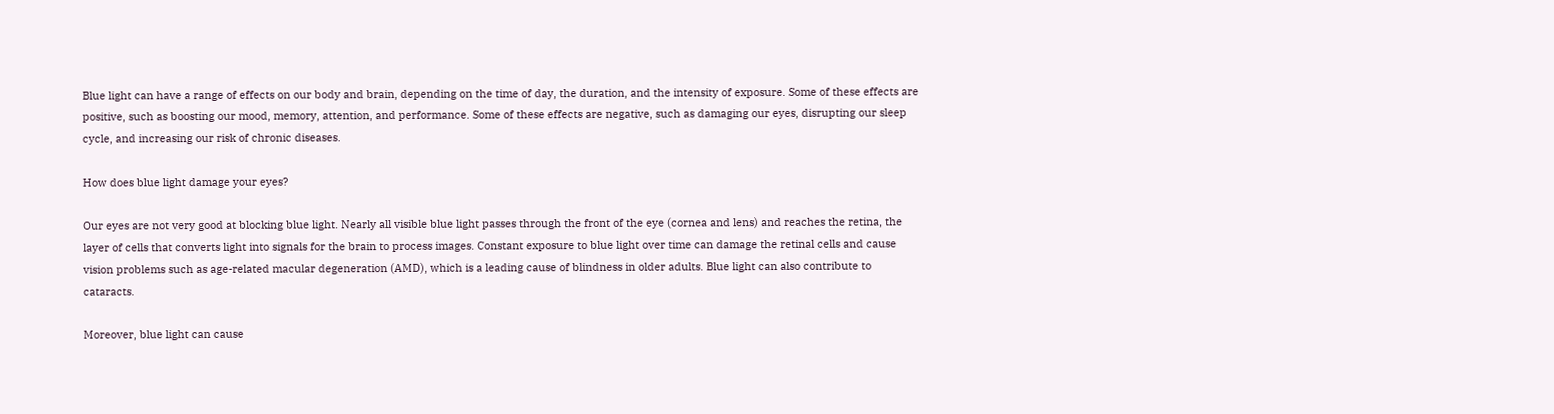Blue light can have a range of effects on our body and brain, depending on the time of day, the duration, and the intensity of exposure. Some of these effects are positive, such as boosting our mood, memory, attention, and performance. Some of these effects are negative, such as damaging our eyes, disrupting our sleep cycle, and increasing our risk of chronic diseases.

How does blue light damage your eyes?

Our eyes are not very good at blocking blue light. Nearly all visible blue light passes through the front of the eye (cornea and lens) and reaches the retina, the layer of cells that converts light into signals for the brain to process images. Constant exposure to blue light over time can damage the retinal cells and cause vision problems such as age-related macular degeneration (AMD), which is a leading cause of blindness in older adults. Blue light can also contribute to cataracts.

Moreover, blue light can cause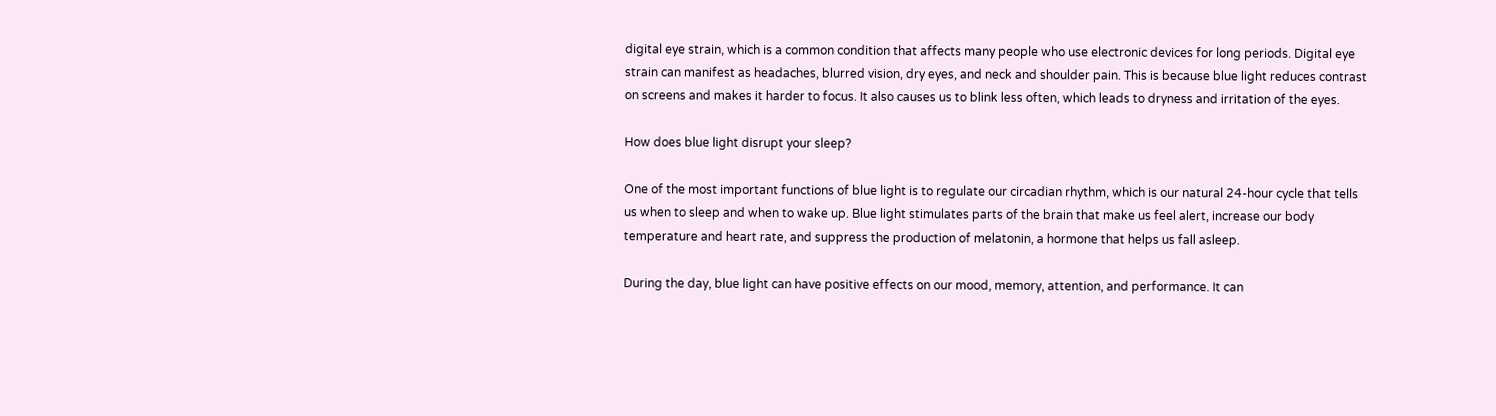digital eye strain, which is a common condition that affects many people who use electronic devices for long periods. Digital eye strain can manifest as headaches, blurred vision, dry eyes, and neck and shoulder pain. This is because blue light reduces contrast on screens and makes it harder to focus. It also causes us to blink less often, which leads to dryness and irritation of the eyes.

How does blue light disrupt your sleep?

One of the most important functions of blue light is to regulate our circadian rhythm, which is our natural 24-hour cycle that tells us when to sleep and when to wake up. Blue light stimulates parts of the brain that make us feel alert, increase our body temperature and heart rate, and suppress the production of melatonin, a hormone that helps us fall asleep.

During the day, blue light can have positive effects on our mood, memory, attention, and performance. It can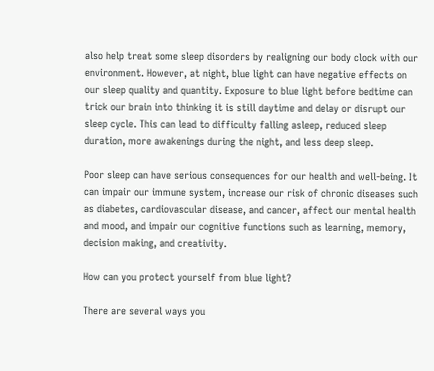also help treat some sleep disorders by realigning our body clock with our environment. However, at night, blue light can have negative effects on our sleep quality and quantity. Exposure to blue light before bedtime can trick our brain into thinking it is still daytime and delay or disrupt our sleep cycle. This can lead to difficulty falling asleep, reduced sleep duration, more awakenings during the night, and less deep sleep.

Poor sleep can have serious consequences for our health and well-being. It can impair our immune system, increase our risk of chronic diseases such as diabetes, cardiovascular disease, and cancer, affect our mental health and mood, and impair our cognitive functions such as learning, memory, decision making, and creativity.

How can you protect yourself from blue light?

There are several ways you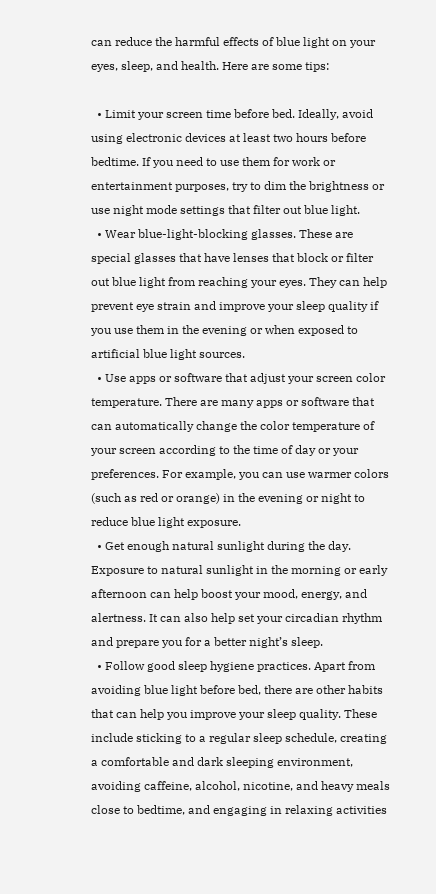can reduce the harmful effects of blue light on your eyes, sleep, and health. Here are some tips:

  • Limit your screen time before bed. Ideally, avoid using electronic devices at least two hours before bedtime. If you need to use them for work or entertainment purposes, try to dim the brightness or use night mode settings that filter out blue light.
  • Wear blue-light-blocking glasses. These are special glasses that have lenses that block or filter out blue light from reaching your eyes. They can help prevent eye strain and improve your sleep quality if you use them in the evening or when exposed to artificial blue light sources.
  • Use apps or software that adjust your screen color temperature. There are many apps or software that can automatically change the color temperature of your screen according to the time of day or your preferences. For example, you can use warmer colors (such as red or orange) in the evening or night to reduce blue light exposure.
  • Get enough natural sunlight during the day. Exposure to natural sunlight in the morning or early afternoon can help boost your mood, energy, and alertness. It can also help set your circadian rhythm and prepare you for a better night’s sleep.
  • Follow good sleep hygiene practices. Apart from avoiding blue light before bed, there are other habits that can help you improve your sleep quality. These include sticking to a regular sleep schedule, creating a comfortable and dark sleeping environment, avoiding caffeine, alcohol, nicotine, and heavy meals close to bedtime, and engaging in relaxing activities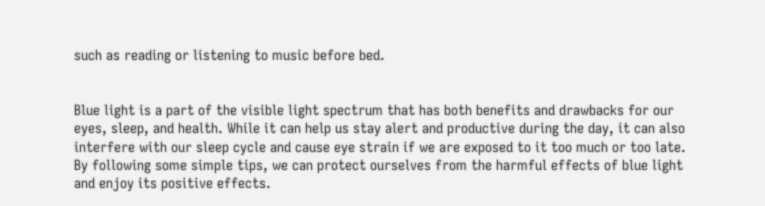such as reading or listening to music before bed.


Blue light is a part of the visible light spectrum that has both benefits and drawbacks for our eyes, sleep, and health. While it can help us stay alert and productive during the day, it can also interfere with our sleep cycle and cause eye strain if we are exposed to it too much or too late. By following some simple tips, we can protect ourselves from the harmful effects of blue light and enjoy its positive effects.